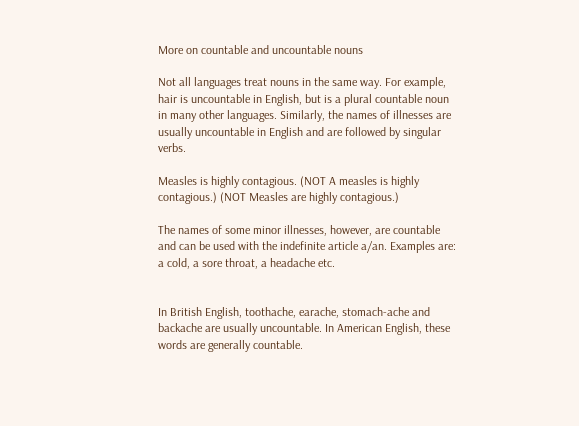More on countable and uncountable nouns

Not all languages treat nouns in the same way. For example, hair is uncountable in English, but is a plural countable noun in many other languages. Similarly, the names of illnesses are usually uncountable in English and are followed by singular verbs.

Measles is highly contagious. (NOT A measles is highly contagious.) (NOT Measles are highly contagious.)

The names of some minor illnesses, however, are countable and can be used with the indefinite article a/an. Examples are: a cold, a sore throat, a headache etc.


In British English, toothache, earache, stomach-ache and backache are usually uncountable. In American English, these words are generally countable.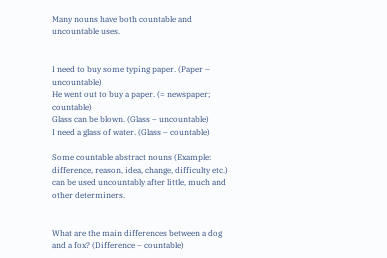Many nouns have both countable and uncountable uses.


I need to buy some typing paper. (Paper – uncountable)
He went out to buy a paper. (= newspaper; countable)
Glass can be blown. (Glass – uncountable)
I need a glass of water. (Glass – countable)

Some countable abstract nouns (Example: difference, reason, idea, change, difficulty etc.) can be used uncountably after little, much and other determiners.


What are the main differences between a dog and a fox? (Difference – countable)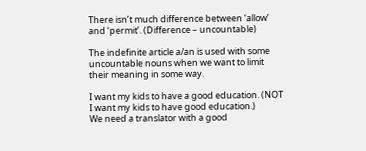There isn’t much difference between ‘allow’ and ‘permit’. (Difference – uncountable)

The indefinite article a/an is used with some uncountable nouns when we want to limit their meaning in some way.

I want my kids to have a good education. (NOT I want my kids to have good education.)
We need a translator with a good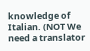knowledge of Italian. (NOT We need a translator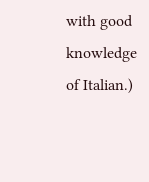with good knowledge of Italian.)